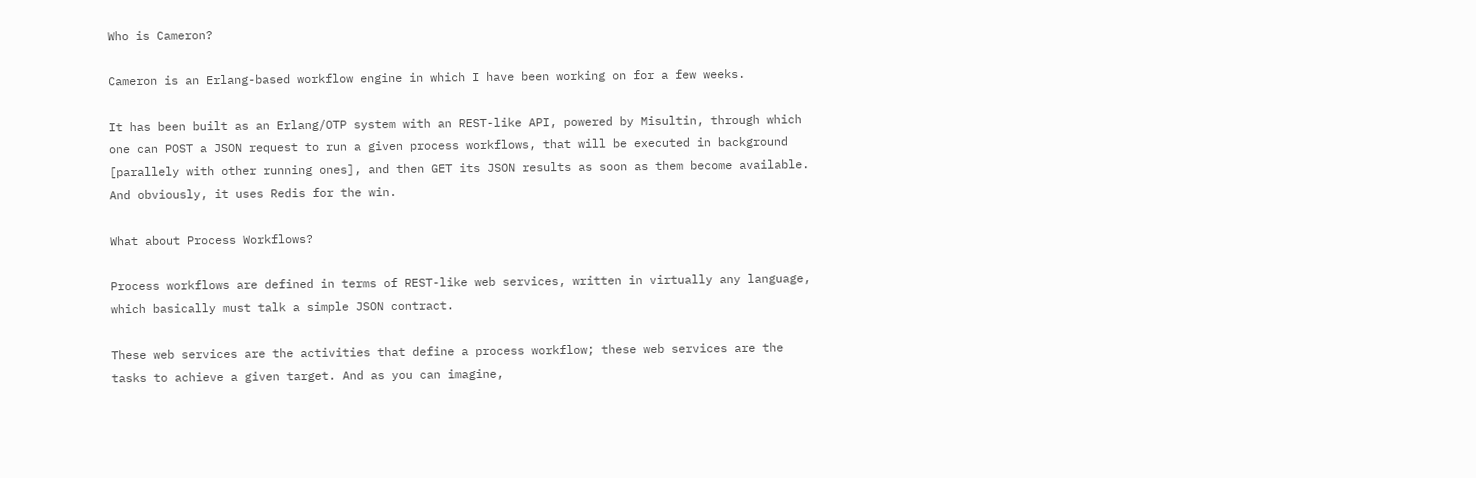Who is Cameron?

Cameron is an Erlang-based workflow engine in which I have been working on for a few weeks.

It has been built as an Erlang/OTP system with an REST-like API, powered by Misultin, through which one can POST a JSON request to run a given process workflows, that will be executed in background [parallely with other running ones], and then GET its JSON results as soon as them become available. And obviously, it uses Redis for the win.

What about Process Workflows?

Process workflows are defined in terms of REST-like web services, written in virtually any language, which basically must talk a simple JSON contract.

These web services are the activities that define a process workflow; these web services are the tasks to achieve a given target. And as you can imagine,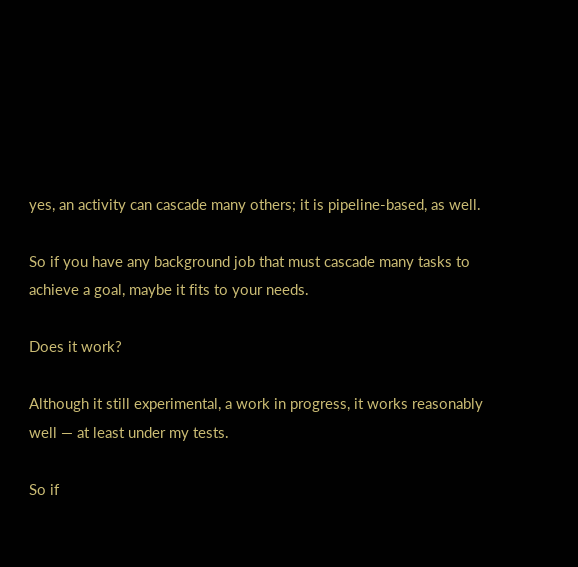yes, an activity can cascade many others; it is pipeline-based, as well.

So if you have any background job that must cascade many tasks to achieve a goal, maybe it fits to your needs.

Does it work?

Although it still experimental, a work in progress, it works reasonably well — at least under my tests.

So if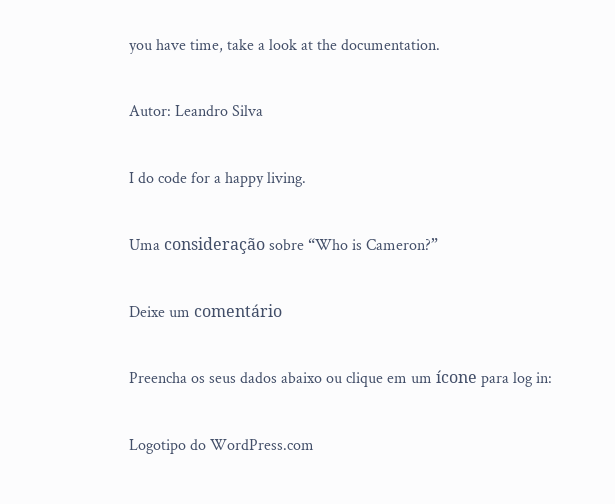you have time, take a look at the documentation.

Autor: Leandro Silva

I do code for a happy living.

Uma consideração sobre “Who is Cameron?”

Deixe um comentário

Preencha os seus dados abaixo ou clique em um ícone para log in:

Logotipo do WordPress.com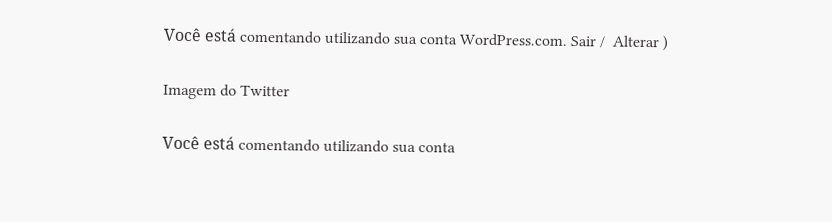Você está comentando utilizando sua conta WordPress.com. Sair /  Alterar )

Imagem do Twitter

Você está comentando utilizando sua conta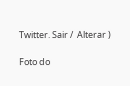Twitter. Sair /  Alterar )

Foto do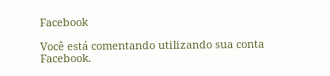Facebook

Você está comentando utilizando sua conta Facebook.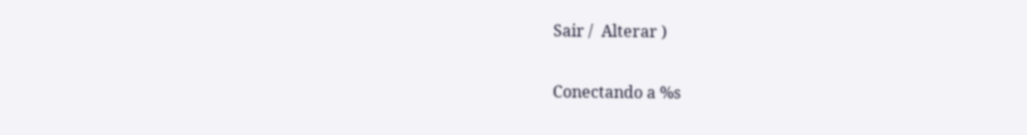Sair /  Alterar )

Conectando a %s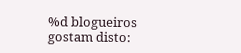%d blogueiros gostam disto: